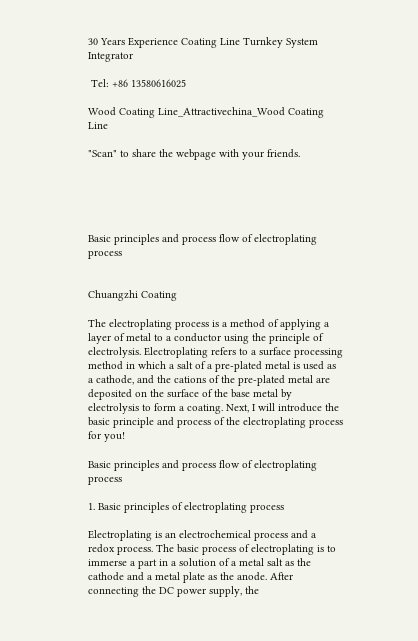30 Years Experience Coating Line Turnkey System Integrator

 Tel: +86 13580616025

Wood Coating Line_Attractivechina_Wood Coating Line

"Scan" to share the webpage with your friends.





Basic principles and process flow of electroplating process


Chuangzhi Coating

The electroplating process is a method of applying a layer of metal to a conductor using the principle of electrolysis. Electroplating refers to a surface processing method in which a salt of a pre-plated metal is used as a cathode, and the cations of the pre-plated metal are deposited on the surface of the base metal by electrolysis to form a coating. Next, I will introduce the basic principle and process of the electroplating process for you!

Basic principles and process flow of electroplating process

1. Basic principles of electroplating process

Electroplating is an electrochemical process and a redox process. The basic process of electroplating is to immerse a part in a solution of a metal salt as the cathode and a metal plate as the anode. After connecting the DC power supply, the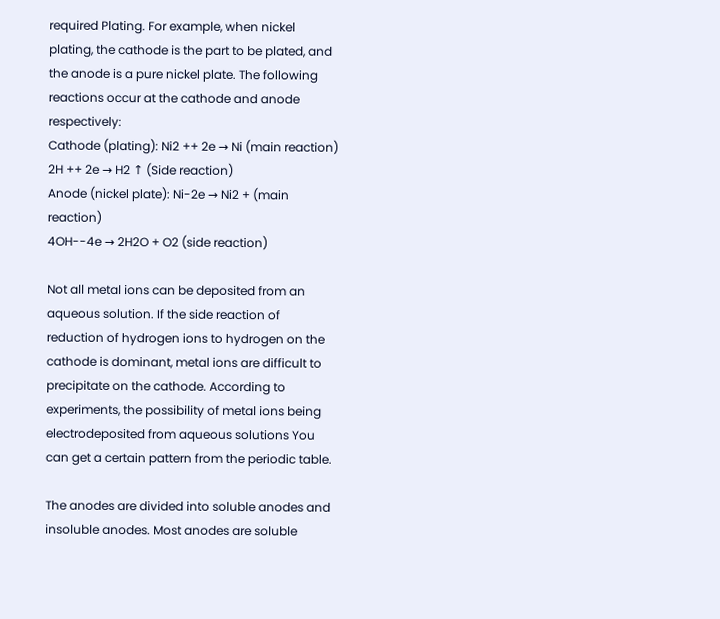required Plating. For example, when nickel plating, the cathode is the part to be plated, and the anode is a pure nickel plate. The following reactions occur at the cathode and anode respectively:
Cathode (plating): Ni2 ++ 2e → Ni (main reaction)
2H ++ 2e → H2 ↑ (Side reaction)
Anode (nickel plate): Ni-2e → Ni2 + (main reaction)
4OH--4e → 2H2O + O2 (side reaction)

Not all metal ions can be deposited from an aqueous solution. If the side reaction of reduction of hydrogen ions to hydrogen on the cathode is dominant, metal ions are difficult to precipitate on the cathode. According to experiments, the possibility of metal ions being electrodeposited from aqueous solutions You can get a certain pattern from the periodic table.

The anodes are divided into soluble anodes and insoluble anodes. Most anodes are soluble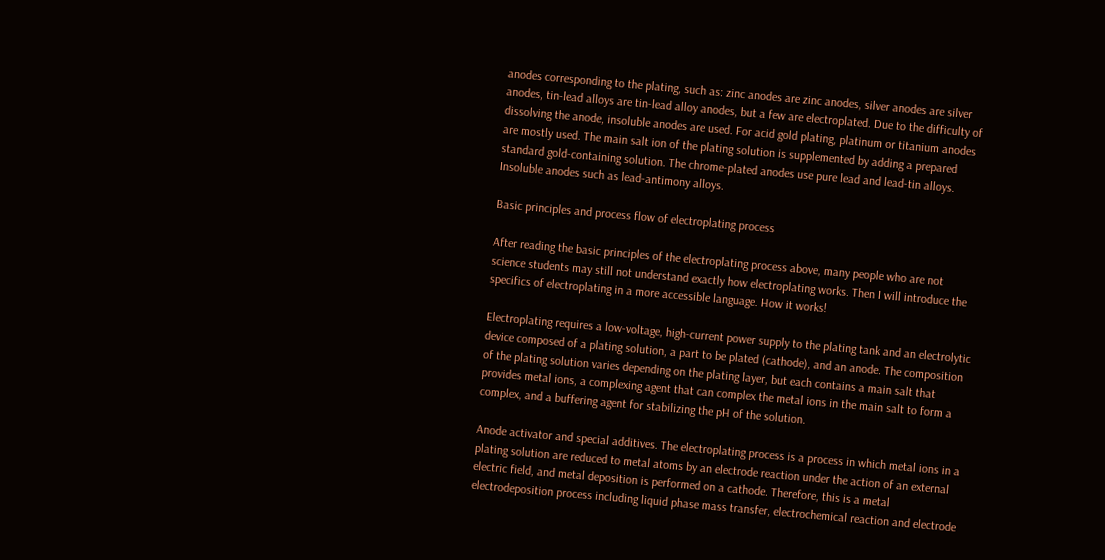anodes corresponding to the plating, such as: zinc anodes are zinc anodes, silver anodes are silver anodes, tin-lead alloys are tin-lead alloy anodes, but a few are electroplated. Due to the difficulty of dissolving the anode, insoluble anodes are used. For acid gold plating, platinum or titanium anodes are mostly used. The main salt ion of the plating solution is supplemented by adding a prepared standard gold-containing solution. The chrome-plated anodes use pure lead and lead-tin alloys. Insoluble anodes such as lead-antimony alloys.

Basic principles and process flow of electroplating process

After reading the basic principles of the electroplating process above, many people who are not science students may still not understand exactly how electroplating works. Then I will introduce the specifics of electroplating in a more accessible language. How it works!

Electroplating requires a low-voltage, high-current power supply to the plating tank and an electrolytic device composed of a plating solution, a part to be plated (cathode), and an anode. The composition of the plating solution varies depending on the plating layer, but each contains a main salt that provides metal ions, a complexing agent that can complex the metal ions in the main salt to form a complex, and a buffering agent for stabilizing the pH of the solution.

Anode activator and special additives. The electroplating process is a process in which metal ions in a plating solution are reduced to metal atoms by an electrode reaction under the action of an external electric field, and metal deposition is performed on a cathode. Therefore, this is a metal electrodeposition process including liquid phase mass transfer, electrochemical reaction and electrode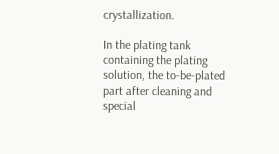crystallization.

In the plating tank containing the plating solution, the to-be-plated part after cleaning and special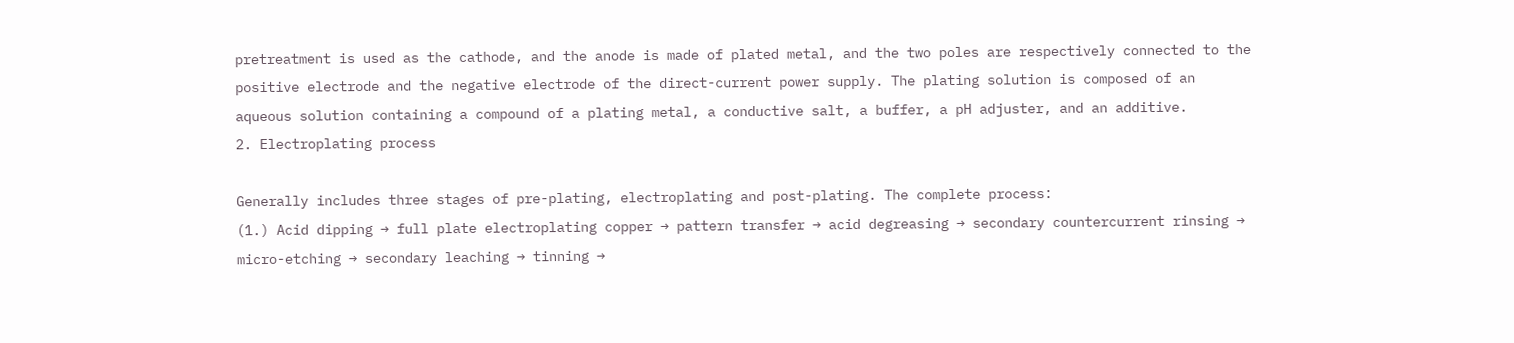pretreatment is used as the cathode, and the anode is made of plated metal, and the two poles are respectively connected to the positive electrode and the negative electrode of the direct-current power supply. The plating solution is composed of an aqueous solution containing a compound of a plating metal, a conductive salt, a buffer, a pH adjuster, and an additive.
2. Electroplating process

Generally includes three stages of pre-plating, electroplating and post-plating. The complete process:
(1.) Acid dipping → full plate electroplating copper → pattern transfer → acid degreasing → secondary countercurrent rinsing → micro-etching → secondary leaching → tinning →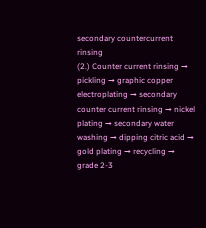secondary countercurrent rinsing
(2.) Counter current rinsing → pickling → graphic copper electroplating → secondary counter current rinsing → nickel plating → secondary water washing → dipping citric acid → gold plating → recycling → grade 2-3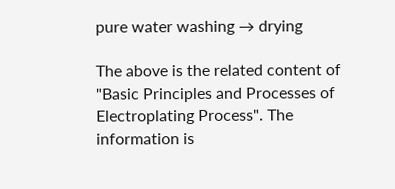pure water washing → drying

The above is the related content of "Basic Principles and Processes of Electroplating Process". The information is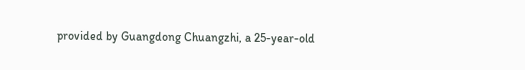provided by Guangdong Chuangzhi, a 25-year-old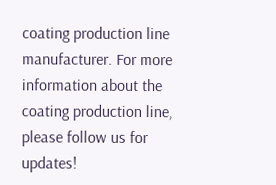coating production line manufacturer. For more information about the coating production line, please follow us for updates!